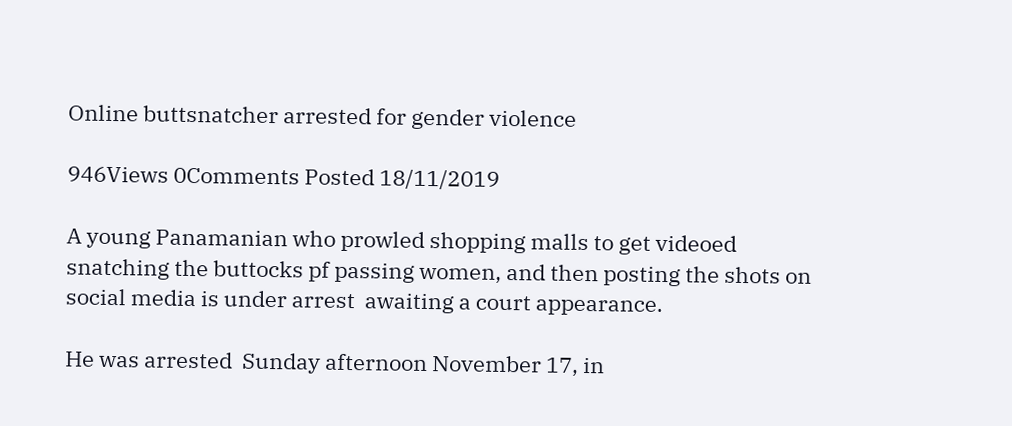Online buttsnatcher arrested for gender violence

946Views 0Comments Posted 18/11/2019

A young Panamanian who prowled shopping malls to get videoed snatching the buttocks pf passing women, and then posting the shots on social media is under arrest  awaiting a court appearance.

He was arrested  Sunday afternoon November 17, in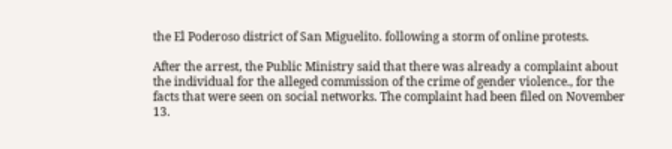the El Poderoso district of San Miguelito. following a storm of online protests.

After the arrest, the Public Ministry said that there was already a complaint about the individual for the alleged commission of the crime of gender violence., for the facts that were seen on social networks. The complaint had been filed on November 13.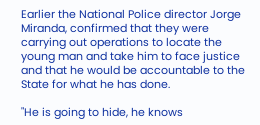Earlier the National Police director Jorge Miranda, confirmed that they were carrying out operations to locate the young man and take him to face justice and that he would be accountable to the State for what he has done.

"He is going to hide, he knows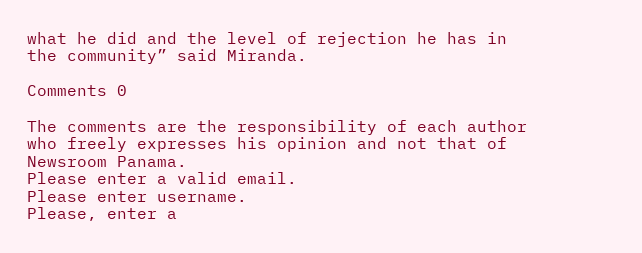what he did and the level of rejection he has in the community” said Miranda.

Comments 0

The comments are the responsibility of each author who freely expresses his opinion and not that of Newsroom Panama.
Please enter a valid email.
Please enter username.
Please, enter a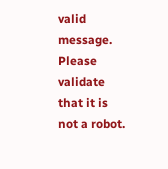valid message.
Please validate that it is not a robot.